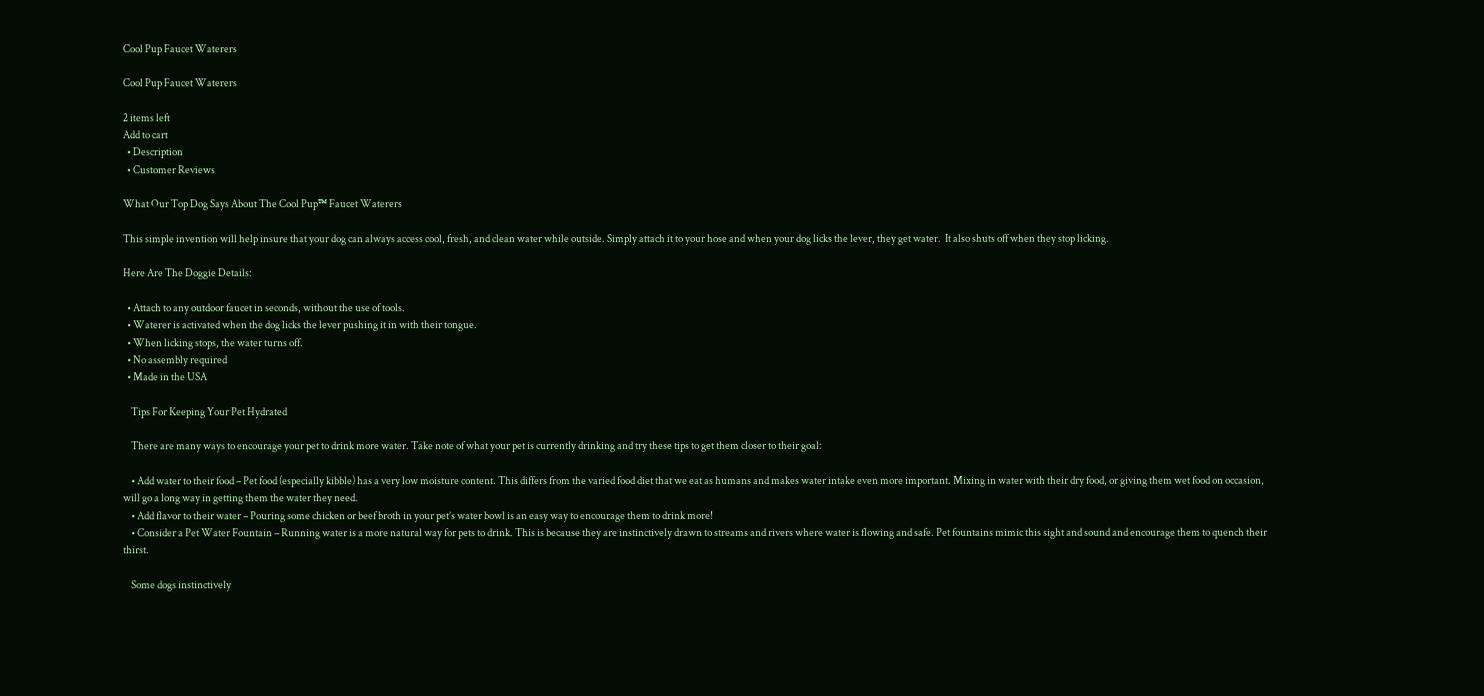Cool Pup Faucet Waterers

Cool Pup Faucet Waterers

2 items left
Add to cart
  • Description
  • Customer Reviews

What Our Top Dog Says About The Cool Pup™ Faucet Waterers

This simple invention will help insure that your dog can always access cool, fresh, and clean water while outside. Simply attach it to your hose and when your dog licks the lever, they get water.  It also shuts off when they stop licking.

Here Are The Doggie Details:

  • Attach to any outdoor faucet in seconds, without the use of tools.
  • Waterer is activated when the dog licks the lever pushing it in with their tongue.
  • When licking stops, the water turns off.
  • No assembly required
  • Made in the USA

    Tips For Keeping Your Pet Hydrated

    There are many ways to encourage your pet to drink more water. Take note of what your pet is currently drinking and try these tips to get them closer to their goal:

    • Add water to their food – Pet food (especially kibble) has a very low moisture content. This differs from the varied food diet that we eat as humans and makes water intake even more important. Mixing in water with their dry food, or giving them wet food on occasion, will go a long way in getting them the water they need.
    • Add flavor to their water – Pouring some chicken or beef broth in your pet’s water bowl is an easy way to encourage them to drink more!
    • Consider a Pet Water Fountain – Running water is a more natural way for pets to drink. This is because they are instinctively drawn to streams and rivers where water is flowing and safe. Pet fountains mimic this sight and sound and encourage them to quench their thirst.

    Some dogs instinctively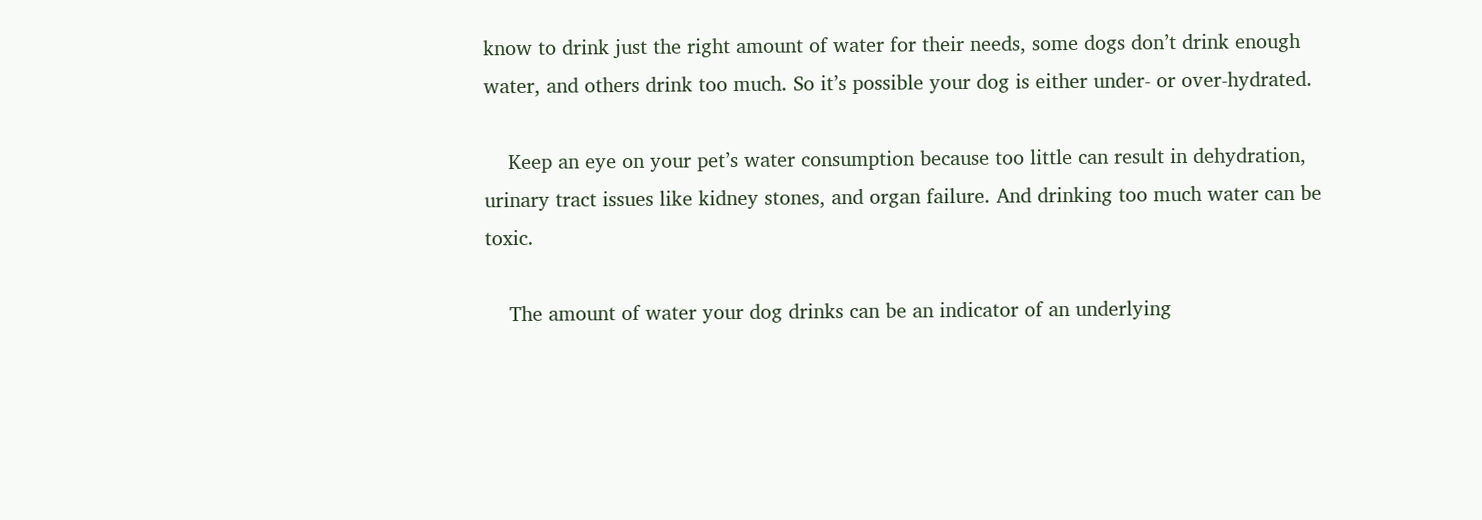know to drink just the right amount of water for their needs, some dogs don’t drink enough water, and others drink too much. So it’s possible your dog is either under- or over-hydrated.

    Keep an eye on your pet’s water consumption because too little can result in dehydration, urinary tract issues like kidney stones, and organ failure. And drinking too much water can be toxic.

    The amount of water your dog drinks can be an indicator of an underlying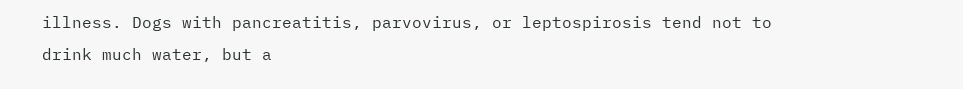illness. Dogs with pancreatitis, parvovirus, or leptospirosis tend not to drink much water, but a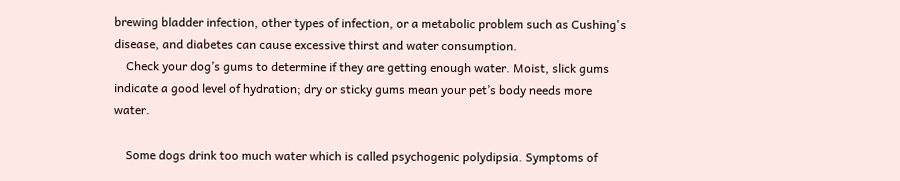brewing bladder infection, other types of infection, or a metabolic problem such as Cushing's disease, and diabetes can cause excessive thirst and water consumption.
    Check your dog’s gums to determine if they are getting enough water. Moist, slick gums indicate a good level of hydration; dry or sticky gums mean your pet’s body needs more water.

    Some dogs drink too much water which is called psychogenic polydipsia. Symptoms of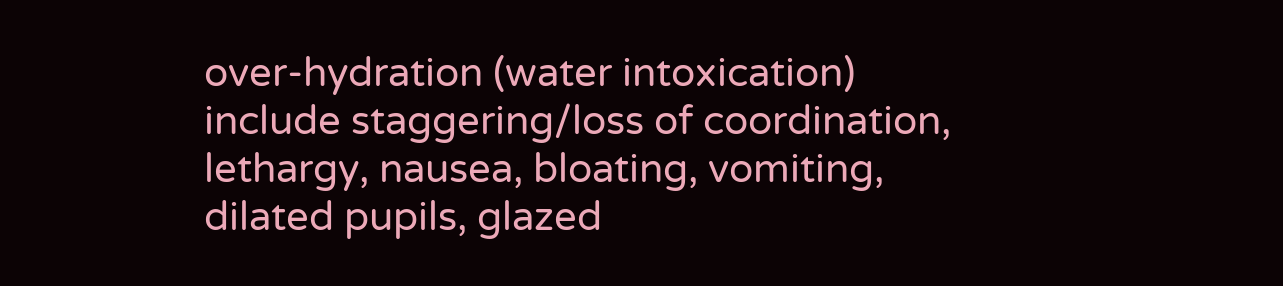over-hydration (water intoxication) include staggering/loss of coordination, lethargy, nausea, bloating, vomiting, dilated pupils, glazed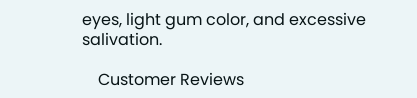eyes, light gum color, and excessive salivation.

    Customer Reviews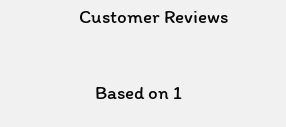Customer Reviews

    Based on 1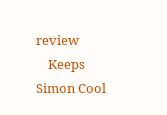review
    Keeps Simon Cool